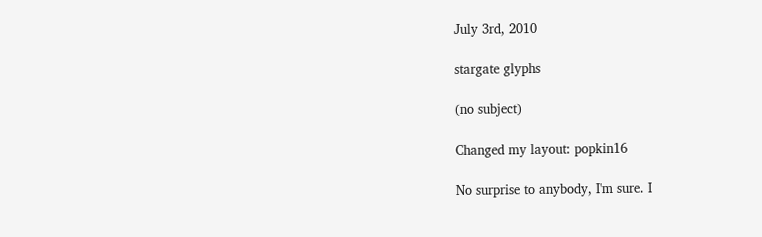July 3rd, 2010

stargate glyphs

(no subject)

Changed my layout: popkin16

No surprise to anybody, I'm sure. I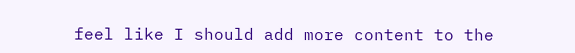feel like I should add more content to the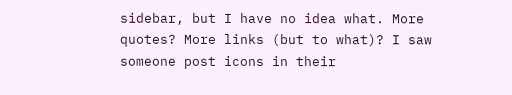sidebar, but I have no idea what. More quotes? More links (but to what)? I saw someone post icons in their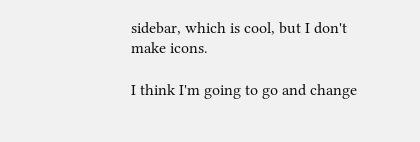sidebar, which is cool, but I don't make icons.

I think I'm going to go and change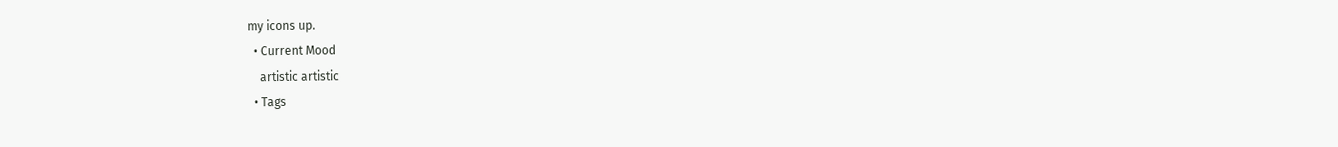my icons up.
  • Current Mood
    artistic artistic
  • Tags